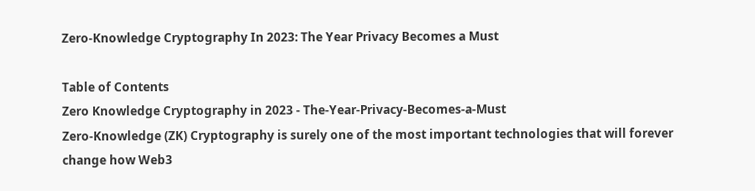Zero-Knowledge Cryptography In 2023: The Year Privacy Becomes a Must

Table of Contents
Zero Knowledge Cryptography in 2023 - The-Year-Privacy-Becomes-a-Must
Zero-Knowledge (ZK) Cryptography is surely one of the most important technologies that will forever change how Web3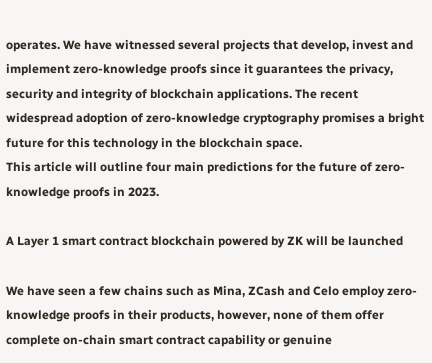operates. We have witnessed several projects that develop, invest and implement zero-knowledge proofs since it guarantees the privacy, security and integrity of blockchain applications. The recent widespread adoption of zero-knowledge cryptography promises a bright future for this technology in the blockchain space.
This article will outline four main predictions for the future of zero-knowledge proofs in 2023.

A Layer 1 smart contract blockchain powered by ZK will be launched

We have seen a few chains such as Mina, ZCash and Celo employ zero-knowledge proofs in their products, however, none of them offer complete on-chain smart contract capability or genuine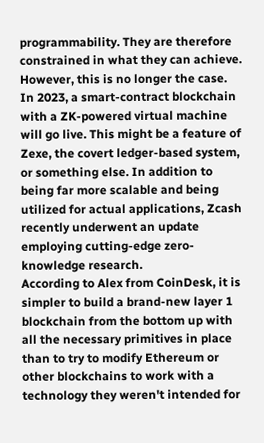programmability. They are therefore constrained in what they can achieve. However, this is no longer the case.
In 2023, a smart-contract blockchain with a ZK-powered virtual machine will go live. This might be a feature of Zexe, the covert ledger-based system, or something else. In addition to being far more scalable and being utilized for actual applications, Zcash recently underwent an update employing cutting-edge zero-knowledge research.
According to Alex from CoinDesk, it is simpler to build a brand-new layer 1 blockchain from the bottom up with all the necessary primitives in place than to try to modify Ethereum or other blockchains to work with a technology they weren't intended for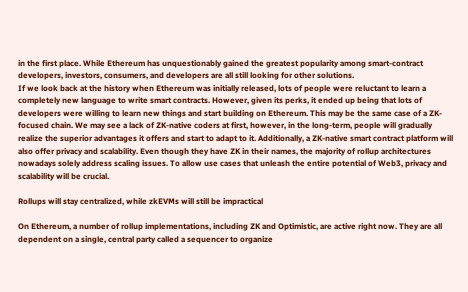in the first place. While Ethereum has unquestionably gained the greatest popularity among smart-contract developers, investors, consumers, and developers are all still looking for other solutions.
If we look back at the history when Ethereum was initially released, lots of people were reluctant to learn a completely new language to write smart contracts. However, given its perks, it ended up being that lots of developers were willing to learn new things and start building on Ethereum. This may be the same case of a ZK-focused chain. We may see a lack of ZK-native coders at first, however, in the long-term, people will gradually realize the superior advantages it offers and start to adapt to it. Additionally, a ZK-native smart contract platform will also offer privacy and scalability. Even though they have ZK in their names, the majority of rollup architectures nowadays solely address scaling issues. To allow use cases that unleash the entire potential of Web3, privacy and scalability will be crucial.

Rollups will stay centralized, while zkEVMs will still be impractical

On Ethereum, a number of rollup implementations, including ZK and Optimistic, are active right now. They are all dependent on a single, central party called a sequencer to organize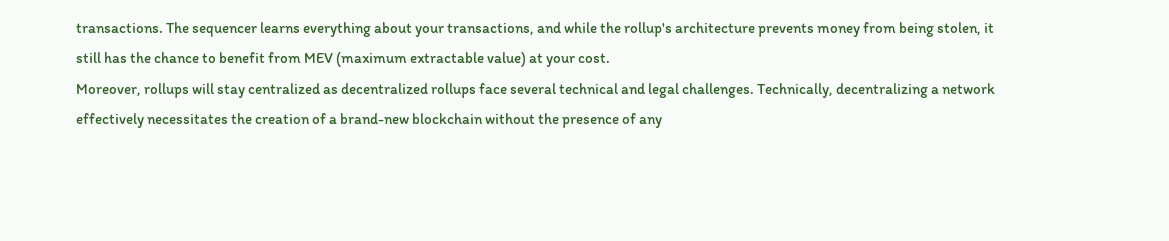transactions. The sequencer learns everything about your transactions, and while the rollup's architecture prevents money from being stolen, it still has the chance to benefit from MEV (maximum extractable value) at your cost.
Moreover, rollups will stay centralized as decentralized rollups face several technical and legal challenges. Technically, decentralizing a network effectively necessitates the creation of a brand-new blockchain without the presence of any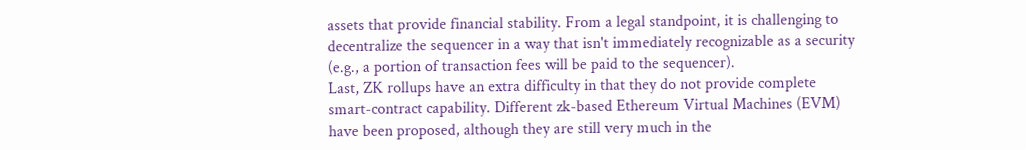assets that provide financial stability. From a legal standpoint, it is challenging to decentralize the sequencer in a way that isn't immediately recognizable as a security (e.g., a portion of transaction fees will be paid to the sequencer).
Last, ZK rollups have an extra difficulty in that they do not provide complete smart-contract capability. Different zk-based Ethereum Virtual Machines (EVM) have been proposed, although they are still very much in the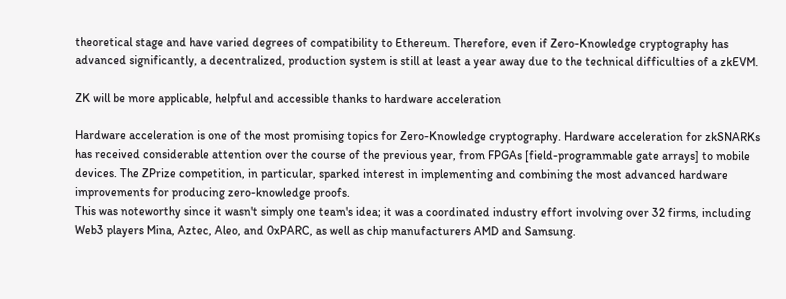theoretical stage and have varied degrees of compatibility to Ethereum. Therefore, even if Zero-Knowledge cryptography has advanced significantly, a decentralized, production system is still at least a year away due to the technical difficulties of a zkEVM.

ZK will be more applicable, helpful and accessible thanks to hardware acceleration

Hardware acceleration is one of the most promising topics for Zero-Knowledge cryptography. Hardware acceleration for zkSNARKs has received considerable attention over the course of the previous year, from FPGAs [field-programmable gate arrays] to mobile devices. The ZPrize competition, in particular, sparked interest in implementing and combining the most advanced hardware improvements for producing zero-knowledge proofs.
This was noteworthy since it wasn't simply one team's idea; it was a coordinated industry effort involving over 32 firms, including Web3 players Mina, Aztec, Aleo, and 0xPARC, as well as chip manufacturers AMD and Samsung.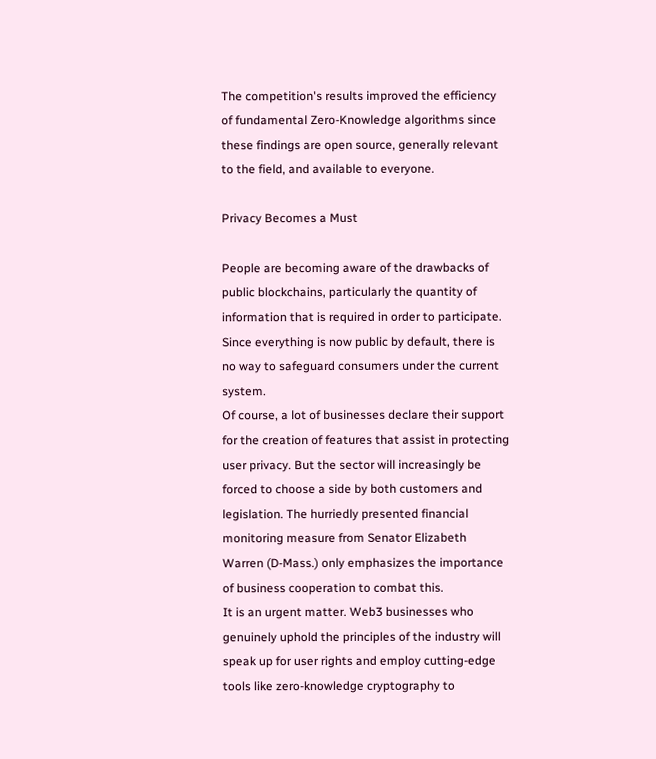The competition's results improved the efficiency of fundamental Zero-Knowledge algorithms since these findings are open source, generally relevant to the field, and available to everyone.

Privacy Becomes a Must

People are becoming aware of the drawbacks of public blockchains, particularly the quantity of information that is required in order to participate. Since everything is now public by default, there is no way to safeguard consumers under the current system.
Of course, a lot of businesses declare their support for the creation of features that assist in protecting user privacy. But the sector will increasingly be forced to choose a side by both customers and legislation. The hurriedly presented financial monitoring measure from Senator Elizabeth Warren (D-Mass.) only emphasizes the importance of business cooperation to combat this.
It is an urgent matter. Web3 businesses who genuinely uphold the principles of the industry will speak up for user rights and employ cutting-edge tools like zero-knowledge cryptography to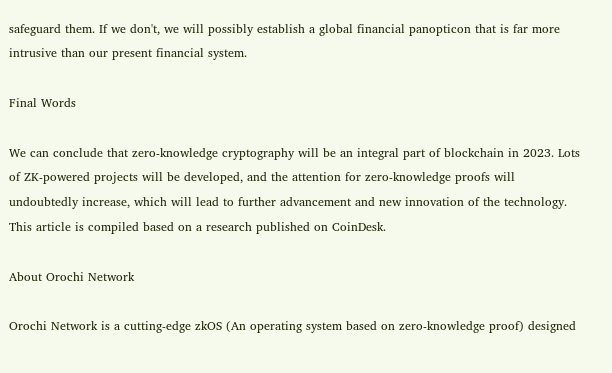safeguard them. If we don't, we will possibly establish a global financial panopticon that is far more intrusive than our present financial system.

Final Words

We can conclude that zero-knowledge cryptography will be an integral part of blockchain in 2023. Lots of ZK-powered projects will be developed, and the attention for zero-knowledge proofs will undoubtedly increase, which will lead to further advancement and new innovation of the technology.
This article is compiled based on a research published on CoinDesk.

About Orochi Network

Orochi Network is a cutting-edge zkOS (An operating system based on zero-knowledge proof) designed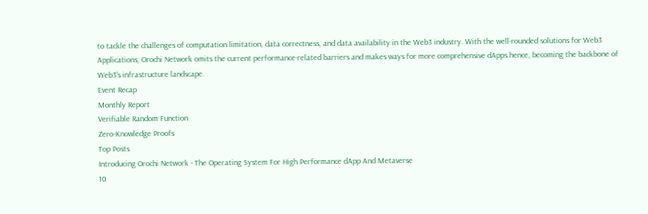to tackle the challenges of computation limitation, data correctness, and data availability in the Web3 industry. With the well-rounded solutions for Web3 Applications, Orochi Network omits the current performance-related barriers and makes ways for more comprehensive dApps hence, becoming the backbone of Web3's infrastructure landscape.
Event Recap
Monthly Report
Verifiable Random Function
Zero-Knowledge Proofs
Top Posts
Introducing Orochi Network - The Operating System For High Performance dApp And Metaverse
10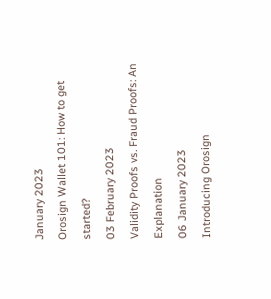January 2023
Orosign Wallet 101: How to get started?
03 February 2023
Validity Proofs vs. Fraud Proofs: An Explanation
06 January 2023
Introducing Orosign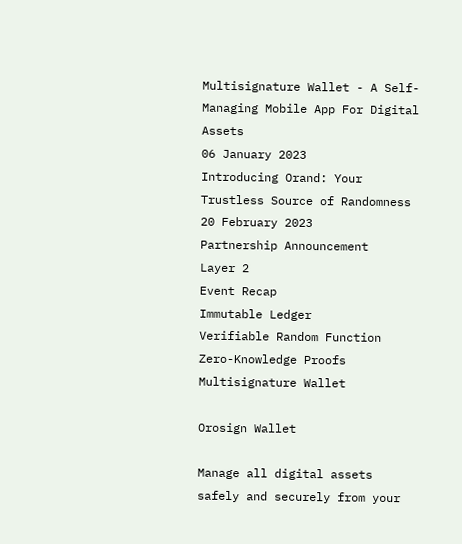Multisignature Wallet - A Self-Managing Mobile App For Digital Assets
06 January 2023
Introducing Orand: Your Trustless Source of Randomness
20 February 2023
Partnership Announcement
Layer 2
Event Recap
Immutable Ledger
Verifiable Random Function
Zero-Knowledge Proofs
Multisignature Wallet

Orosign Wallet

Manage all digital assets safely and securely from your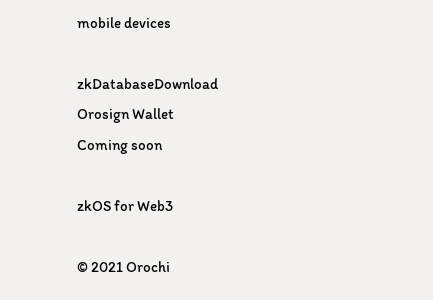mobile devices

zkDatabaseDownload Orosign Wallet
Coming soon

zkOS for Web3

© 2021 Orochi